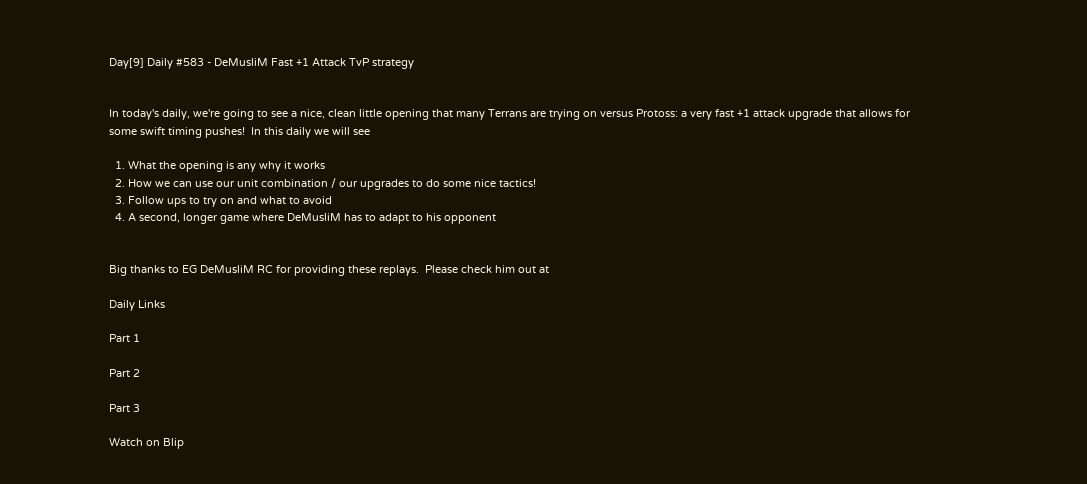Day[9] Daily #583 - DeMusliM Fast +1 Attack TvP strategy


In today's daily, we're going to see a nice, clean little opening that many Terrans are trying on versus Protoss: a very fast +1 attack upgrade that allows for some swift timing pushes!  In this daily we will see

  1. What the opening is any why it works
  2. How we can use our unit combination / our upgrades to do some nice tactics!
  3. Follow ups to try on and what to avoid
  4. A second, longer game where DeMusliM has to adapt to his opponent


Big thanks to EG DeMusliM RC for providing these replays.  Please check him out at

Daily Links

Part 1

Part 2

Part 3

Watch on Blip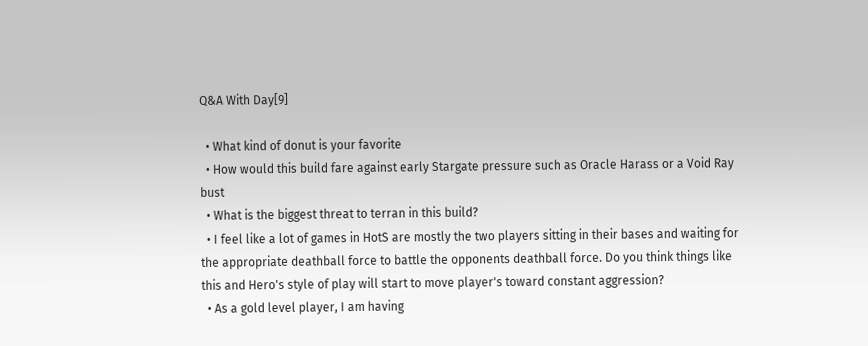Q&A With Day[9]

  • What kind of donut is your favorite
  • How would this build fare against early Stargate pressure such as Oracle Harass or a Void Ray bust
  • What is the biggest threat to terran in this build?
  • I feel like a lot of games in HotS are mostly the two players sitting in their bases and waiting for the appropriate deathball force to battle the opponents deathball force. Do you think things like this and Hero's style of play will start to move player's toward constant aggression?
  • As a gold level player, I am having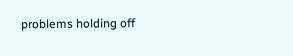problems holding off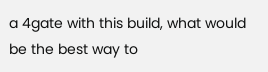a 4gate with this build, what would be the best way to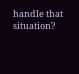handle that situation?